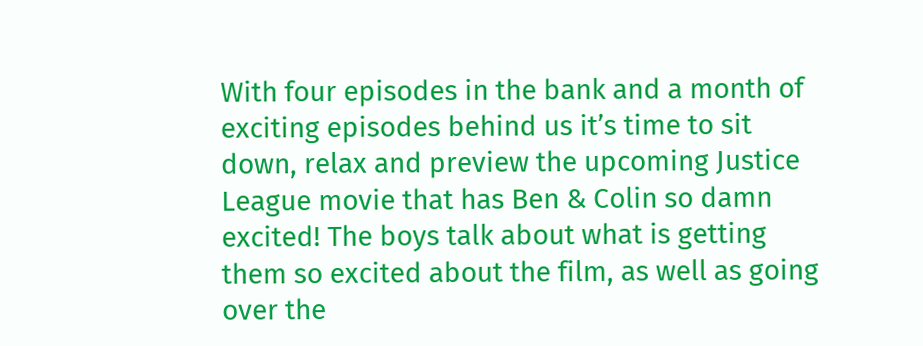With four episodes in the bank and a month of exciting episodes behind us it’s time to sit down, relax and preview the upcoming Justice League movie that has Ben & Colin so damn excited! The boys talk about what is getting them so excited about the film, as well as going over the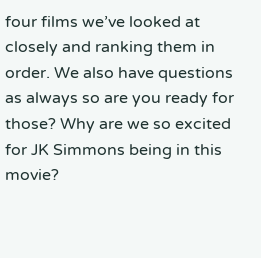four films we’ve looked at closely and ranking them in order. We also have questions as always so are you ready for those? Why are we so excited for JK Simmons being in this movie?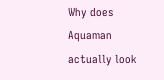Why does Aquaman actually look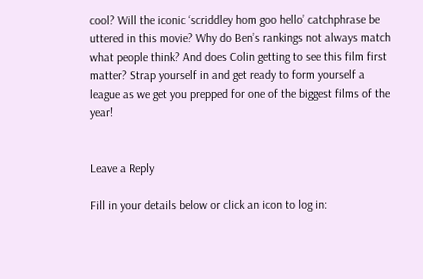cool? Will the iconic ‘scriddley hom goo hello’ catchphrase be uttered in this movie? Why do Ben’s rankings not always match what people think? And does Colin getting to see this film first matter? Strap yourself in and get ready to form yourself a league as we get you prepped for one of the biggest films of the year!


Leave a Reply

Fill in your details below or click an icon to log in: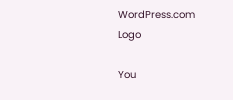WordPress.com Logo

You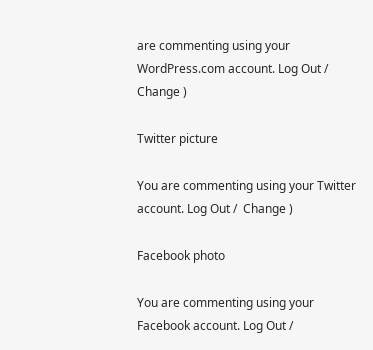are commenting using your WordPress.com account. Log Out /  Change )

Twitter picture

You are commenting using your Twitter account. Log Out /  Change )

Facebook photo

You are commenting using your Facebook account. Log Out /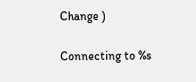Change )

Connecting to %s